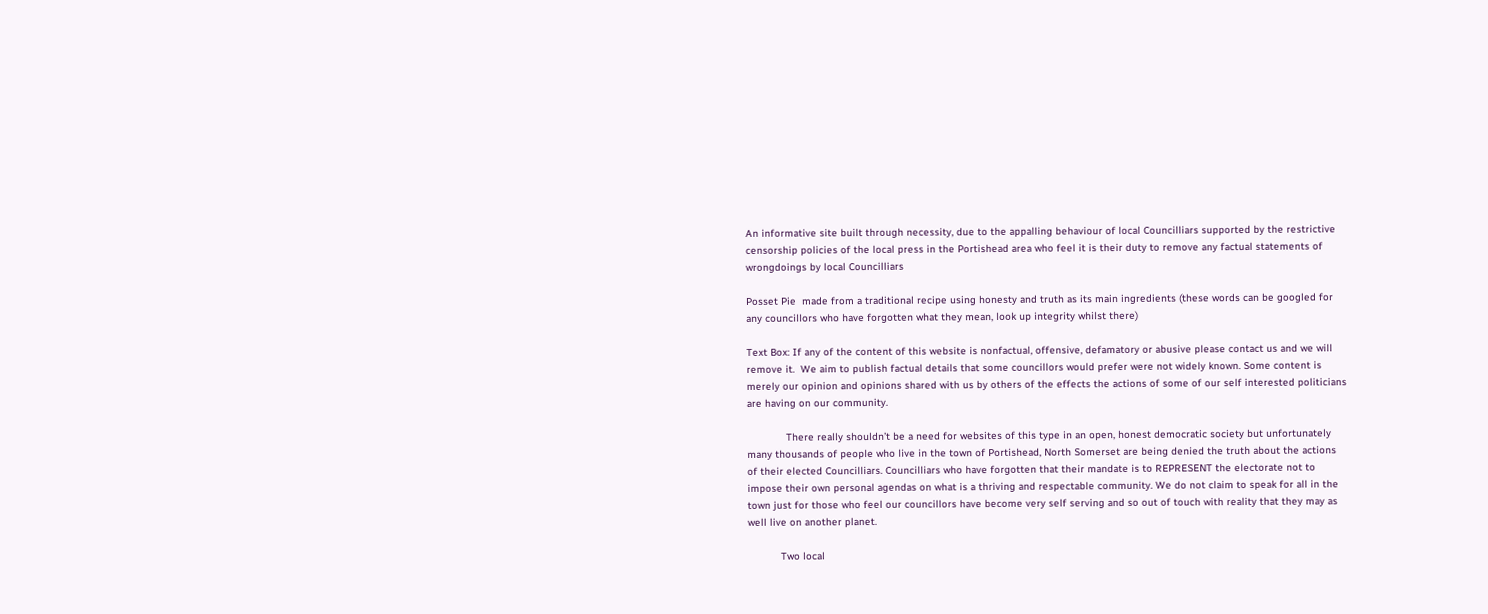An informative site built through necessity, due to the appalling behaviour of local Councilliars supported by the restrictive censorship policies of the local press in the Portishead area who feel it is their duty to remove any factual statements of wrongdoings by local Councilliars

Posset Pie  made from a traditional recipe using honesty and truth as its main ingredients (these words can be googled for any councillors who have forgotten what they mean, look up integrity whilst there)

Text Box: If any of the content of this website is nonfactual, offensive, defamatory or abusive please contact us and we will remove it.  We aim to publish factual details that some councillors would prefer were not widely known. Some content is merely our opinion and opinions shared with us by others of the effects the actions of some of our self interested politicians are having on our community.

             There really shouldn’t be a need for websites of this type in an open, honest democratic society but unfortunately many thousands of people who live in the town of Portishead, North Somerset are being denied the truth about the actions of their elected Councilliars. Councilliars who have forgotten that their mandate is to REPRESENT the electorate not to impose their own personal agendas on what is a thriving and respectable community. We do not claim to speak for all in the town just for those who feel our councillors have become very self serving and so out of touch with reality that they may as well live on another planet.

           Two local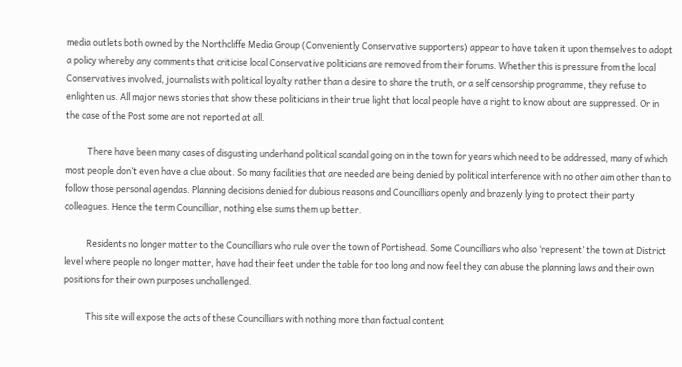media outlets both owned by the Northcliffe Media Group (Conveniently Conservative supporters) appear to have taken it upon themselves to adopt a policy whereby any comments that criticise local Conservative politicians are removed from their forums. Whether this is pressure from the local Conservatives involved, journalists with political loyalty rather than a desire to share the truth, or a self censorship programme, they refuse to enlighten us. All major news stories that show these politicians in their true light that local people have a right to know about are suppressed. Or in the case of the Post some are not reported at all.

           There have been many cases of disgusting underhand political scandal going on in the town for years which need to be addressed, many of which most people don’t even have a clue about. So many facilities that are needed are being denied by political interference with no other aim other than to follow those personal agendas. Planning decisions denied for dubious reasons and Councilliars openly and brazenly lying to protect their party colleagues. Hence the term Councilliar, nothing else sums them up better.

           Residents no longer matter to the Councilliars who rule over the town of Portishead. Some Councilliars who also ‘represent’ the town at District level where people no longer matter, have had their feet under the table for too long and now feel they can abuse the planning laws and their own positions for their own purposes unchallenged.

           This site will expose the acts of these Councilliars with nothing more than factual content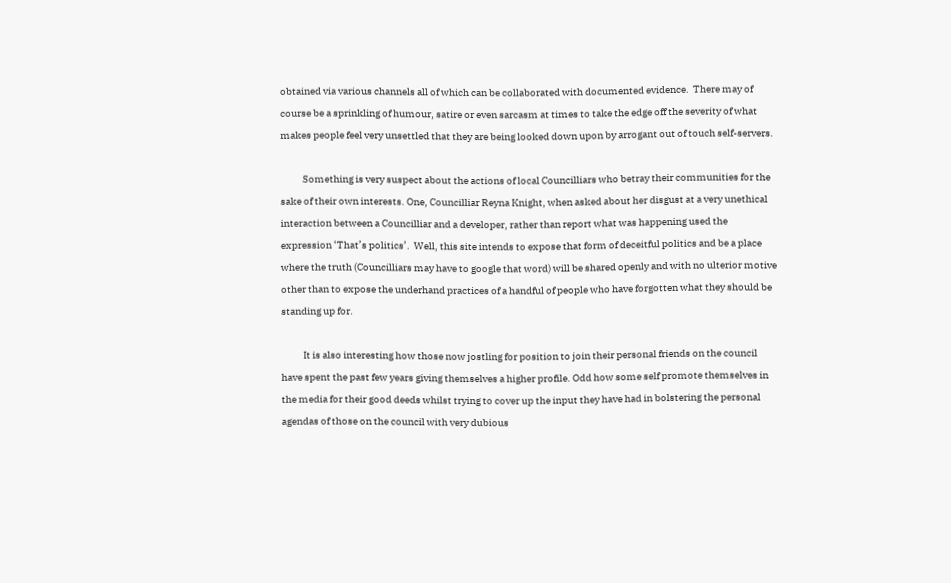obtained via various channels all of which can be collaborated with documented evidence.  There may of course be a sprinkling of humour, satire or even sarcasm at times to take the edge off the severity of what makes people feel very unsettled that they are being looked down upon by arrogant out of touch self-servers.

           Something is very suspect about the actions of local Councilliars who betray their communities for the sake of their own interests. One, Councilliar Reyna Knight, when asked about her disgust at a very unethical interaction between a Councilliar and a developer, rather than report what was happening used the expression ‘That’s politics’.  Well, this site intends to expose that form of deceitful politics and be a place where the truth (Councilliars may have to google that word) will be shared openly and with no ulterior motive other than to expose the underhand practices of a handful of people who have forgotten what they should be standing up for.

           It is also interesting how those now jostling for position to join their personal friends on the council have spent the past few years giving themselves a higher profile. Odd how some self promote themselves in the media for their good deeds whilst trying to cover up the input they have had in bolstering the personal agendas of those on the council with very dubious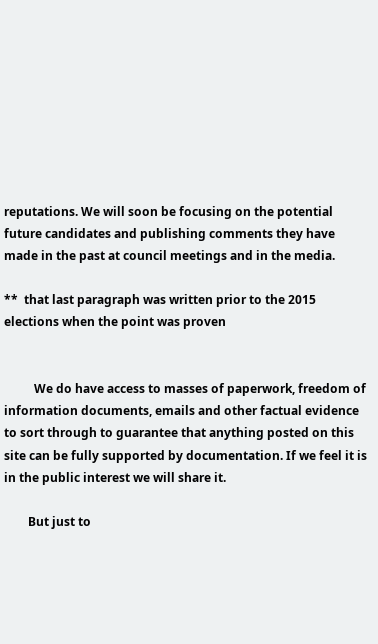reputations. We will soon be focusing on the potential future candidates and publishing comments they have made in the past at council meetings and in the media.

**  that last paragraph was written prior to the 2015 elections when the point was proven


          We do have access to masses of paperwork, freedom of information documents, emails and other factual evidence to sort through to guarantee that anything posted on this site can be fully supported by documentation. If we feel it is in the public interest we will share it.

        But just to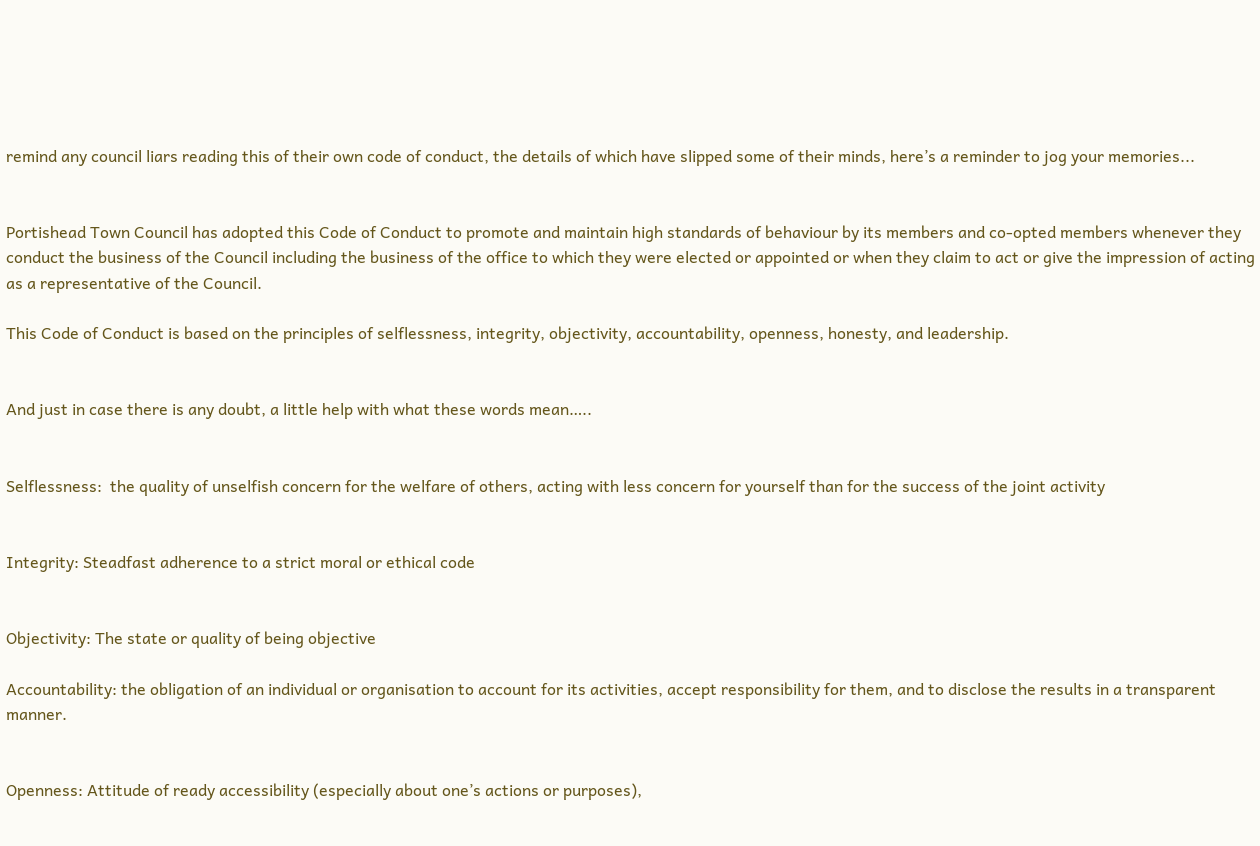remind any council liars reading this of their own code of conduct, the details of which have slipped some of their minds, here’s a reminder to jog your memories...


Portishead Town Council has adopted this Code of Conduct to promote and maintain high standards of behaviour by its members and co-opted members whenever they conduct the business of the Council including the business of the office to which they were elected or appointed or when they claim to act or give the impression of acting as a representative of the Council.

This Code of Conduct is based on the principles of selflessness, integrity, objectivity, accountability, openness, honesty, and leadership.


And just in case there is any doubt, a little help with what these words mean…..


Selflessness:  the quality of unselfish concern for the welfare of others, acting with less concern for yourself than for the success of the joint activity


Integrity: Steadfast adherence to a strict moral or ethical code


Objectivity: The state or quality of being objective

Accountability: the obligation of an individual or organisation to account for its activities, accept responsibility for them, and to disclose the results in a transparent manner.


Openness: Attitude of ready accessibility (especially about one’s actions or purposes),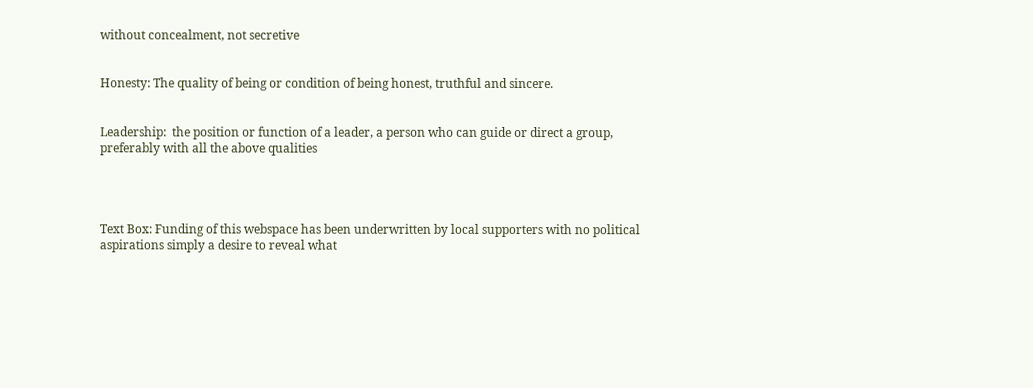without concealment, not secretive


Honesty: The quality of being or condition of being honest, truthful and sincere.


Leadership:  the position or function of a leader, a person who can guide or direct a group, preferably with all the above qualities




Text Box: Funding of this webspace has been underwritten by local supporters with no political aspirations simply a desire to reveal what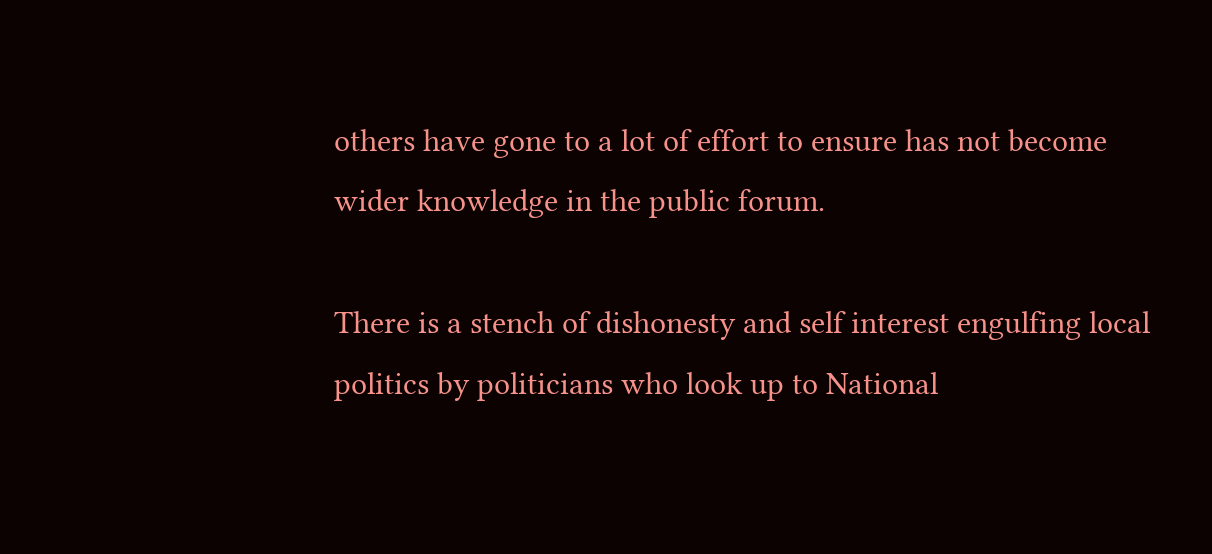others have gone to a lot of effort to ensure has not become wider knowledge in the public forum.

There is a stench of dishonesty and self interest engulfing local politics by politicians who look up to National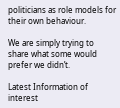politicians as role models for their own behaviour.

We are simply trying to share what some would prefer we didn’t.

Latest Information of interest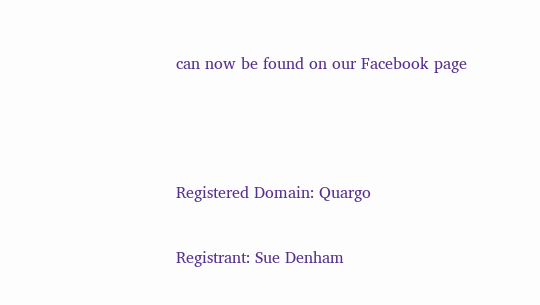can now be found on our Facebook page



Registered Domain: Quargo

Registrant: Sue Denham